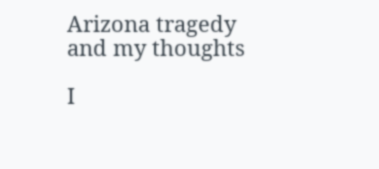Arizona tragedy and my thoughts

I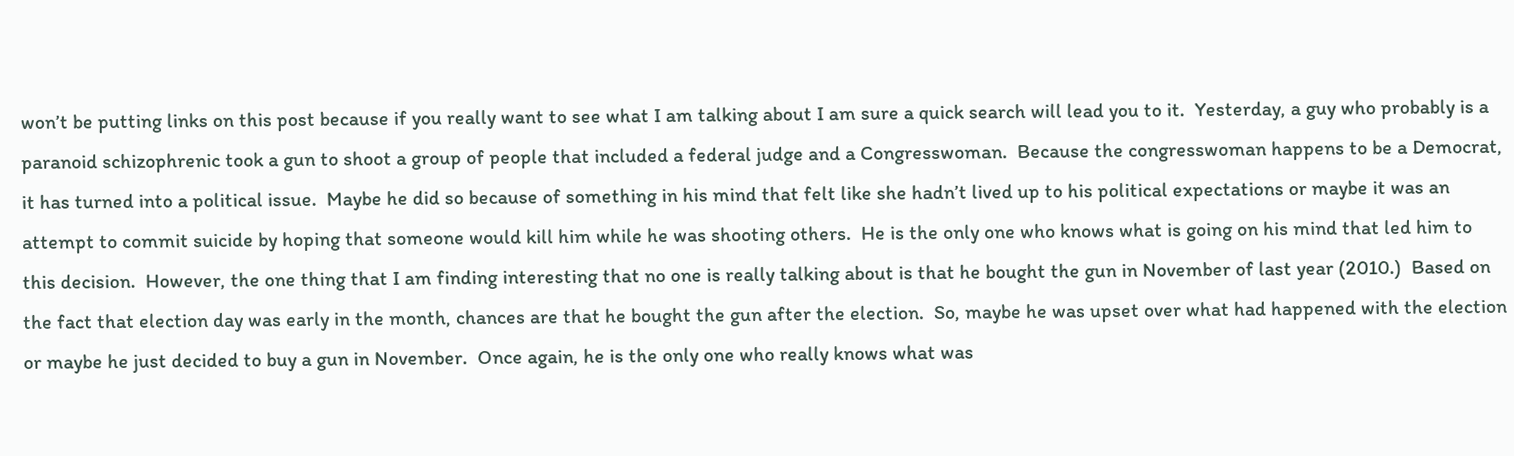won’t be putting links on this post because if you really want to see what I am talking about I am sure a quick search will lead you to it.  Yesterday, a guy who probably is a paranoid schizophrenic took a gun to shoot a group of people that included a federal judge and a Congresswoman.  Because the congresswoman happens to be a Democrat, it has turned into a political issue.  Maybe he did so because of something in his mind that felt like she hadn’t lived up to his political expectations or maybe it was an attempt to commit suicide by hoping that someone would kill him while he was shooting others.  He is the only one who knows what is going on his mind that led him to this decision.  However, the one thing that I am finding interesting that no one is really talking about is that he bought the gun in November of last year (2010.)  Based on the fact that election day was early in the month, chances are that he bought the gun after the election.  So, maybe he was upset over what had happened with the election or maybe he just decided to buy a gun in November.  Once again, he is the only one who really knows what was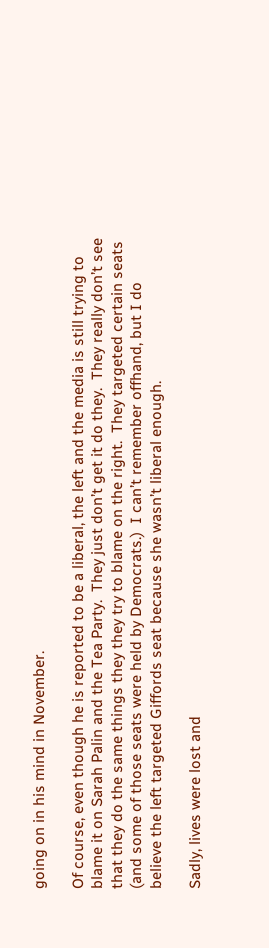going on in his mind in November.

Of course, even though he is reported to be a liberal, the left and the media is still trying to blame it on Sarah Palin and the Tea Party.  They just don’t get it do they.  They really don’t see that they do the same things they they try to blame on the right.  They targeted certain seats (and some of those seats were held by Democrats.)  I can’t remember offhand, but I do believe the left targeted Giffords seat because she wasn’t liberal enough.

Sadly, lives were lost and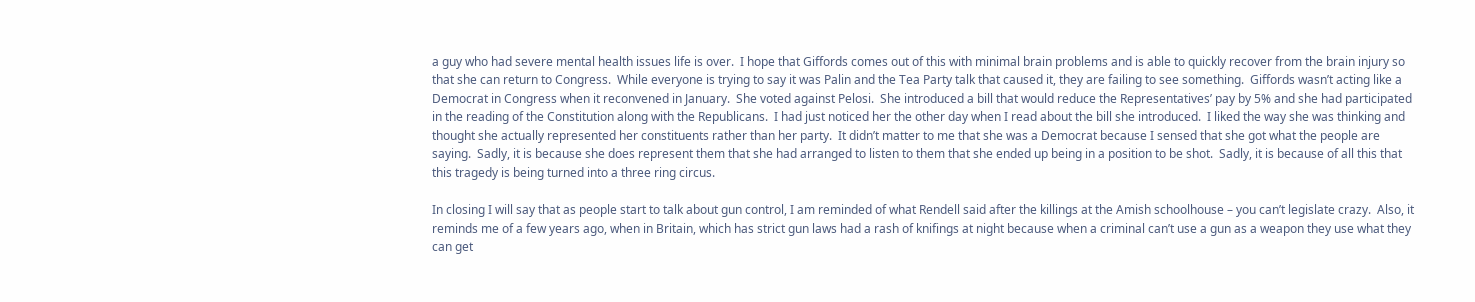a guy who had severe mental health issues life is over.  I hope that Giffords comes out of this with minimal brain problems and is able to quickly recover from the brain injury so that she can return to Congress.  While everyone is trying to say it was Palin and the Tea Party talk that caused it, they are failing to see something.  Giffords wasn’t acting like a Democrat in Congress when it reconvened in January.  She voted against Pelosi.  She introduced a bill that would reduce the Representatives’ pay by 5% and she had participated in the reading of the Constitution along with the Republicans.  I had just noticed her the other day when I read about the bill she introduced.  I liked the way she was thinking and thought she actually represented her constituents rather than her party.  It didn’t matter to me that she was a Democrat because I sensed that she got what the people are saying.  Sadly, it is because she does represent them that she had arranged to listen to them that she ended up being in a position to be shot.  Sadly, it is because of all this that this tragedy is being turned into a three ring circus.

In closing I will say that as people start to talk about gun control, I am reminded of what Rendell said after the killings at the Amish schoolhouse – you can’t legislate crazy.  Also, it reminds me of a few years ago, when in Britain, which has strict gun laws had a rash of knifings at night because when a criminal can’t use a gun as a weapon they use what they can get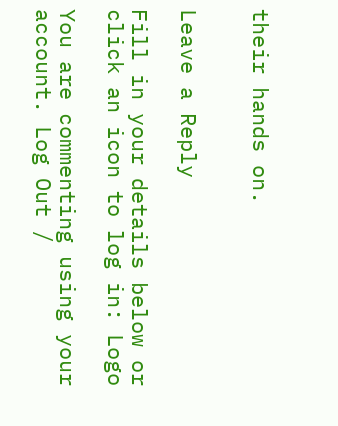their hands on.


Leave a Reply

Fill in your details below or click an icon to log in: Logo

You are commenting using your account. Log Out /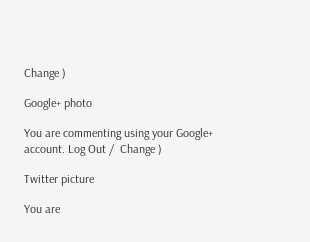Change )

Google+ photo

You are commenting using your Google+ account. Log Out /  Change )

Twitter picture

You are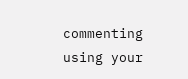commenting using your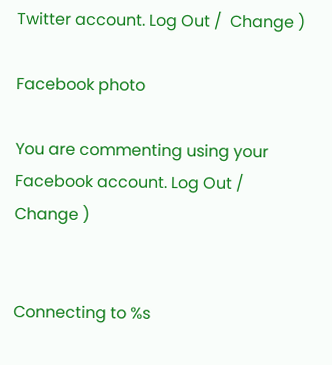Twitter account. Log Out /  Change )

Facebook photo

You are commenting using your Facebook account. Log Out /  Change )


Connecting to %s